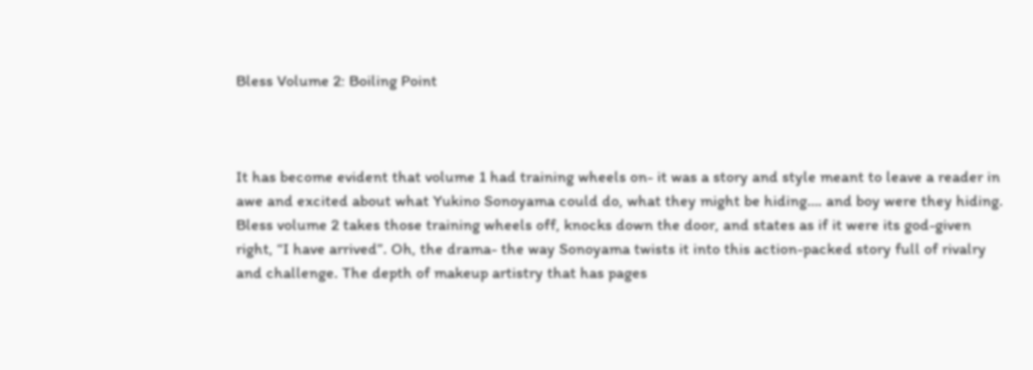Bless Volume 2: Boiling Point



It has become evident that volume 1 had training wheels on- it was a story and style meant to leave a reader in awe and excited about what Yukino Sonoyama could do, what they might be hiding…. and boy were they hiding. Bless volume 2 takes those training wheels off, knocks down the door, and states as if it were its god-given right, “I have arrived”. Oh, the drama- the way Sonoyama twists it into this action-packed story full of rivalry and challenge. The depth of makeup artistry that has pages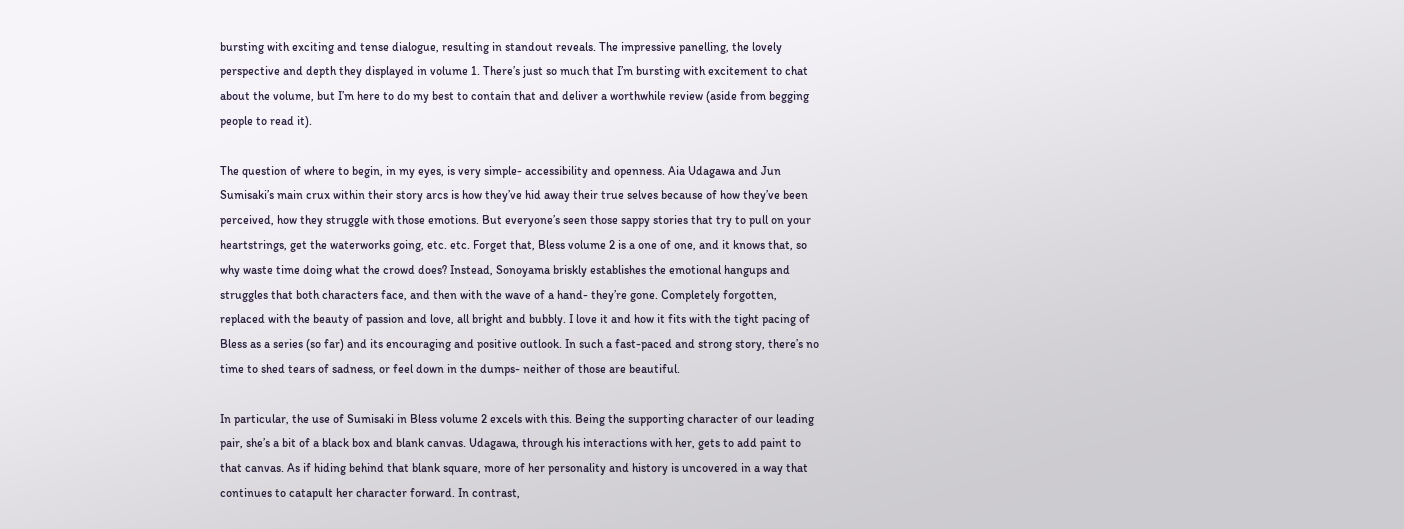bursting with exciting and tense dialogue, resulting in standout reveals. The impressive panelling, the lovely perspective and depth they displayed in volume 1. There’s just so much that I’m bursting with excitement to chat about the volume, but I’m here to do my best to contain that and deliver a worthwhile review (aside from begging people to read it).

The question of where to begin, in my eyes, is very simple- accessibility and openness. Aia Udagawa and Jun Sumisaki’s main crux within their story arcs is how they’ve hid away their true selves because of how they’ve been perceived, how they struggle with those emotions. But everyone’s seen those sappy stories that try to pull on your heartstrings, get the waterworks going, etc. etc. Forget that, Bless volume 2 is a one of one, and it knows that, so why waste time doing what the crowd does? Instead, Sonoyama briskly establishes the emotional hangups and struggles that both characters face, and then with the wave of a hand- they’re gone. Completely forgotten, replaced with the beauty of passion and love, all bright and bubbly. I love it and how it fits with the tight pacing of Bless as a series (so far) and its encouraging and positive outlook. In such a fast-paced and strong story, there’s no time to shed tears of sadness, or feel down in the dumps- neither of those are beautiful.

In particular, the use of Sumisaki in Bless volume 2 excels with this. Being the supporting character of our leading pair, she’s a bit of a black box and blank canvas. Udagawa, through his interactions with her, gets to add paint to that canvas. As if hiding behind that blank square, more of her personality and history is uncovered in a way that continues to catapult her character forward. In contrast,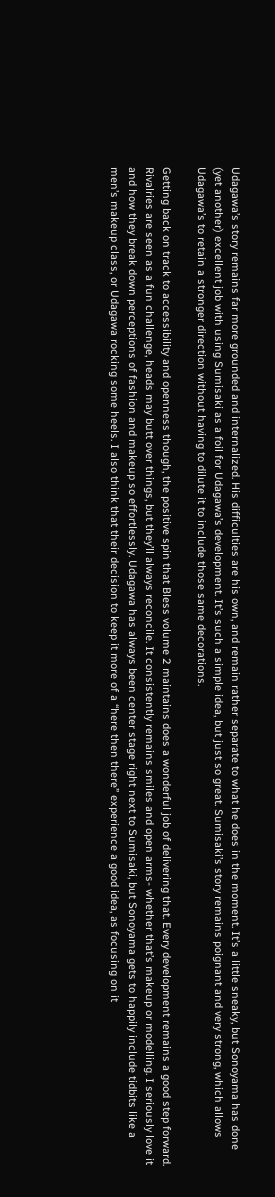Udagawa’s story remains far more grounded and internalized. His difficulties are his own, and remain rather separate to what he does in the moment. It’s a little sneaky, but Sonoyama has done (yet another) excellent job with using Sumisaki as a foil for Udagawa’s development. It’s such a simple idea, but just so great. Sumisaki’s story remains poignant and very strong, which allows Udagawa’s to retain a stronger direction without having to dilute it to include those same decorations.

Getting back on track to accessibility and openness though, the positive spin that Bless volume 2 maintains does a wonderful job of delivering that. Every development remains a good step forward. Rivalries are seen as a fun challenge, heads may butt over things, but they’ll always reconcile. It consistently remains smiles and open arms- whether that’s makeup or modelling. I seriously love it and how they break down perceptions of fashion and makeup so effortlessly. Udagawa has always been center stage right next to Sumisaki, but Sonoyama gets to happily include tidbits like a men’s makeup class, or Udagawa rocking some heels. I also think that their decision to keep it more of a “here then there” experience a good idea, as focusing on it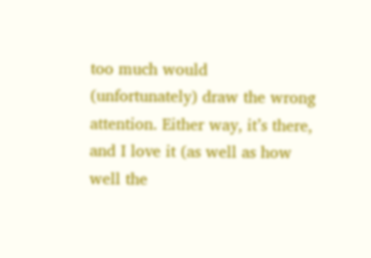too much would (unfortunately) draw the wrong attention. Either way, it’s there, and I love it (as well as how well the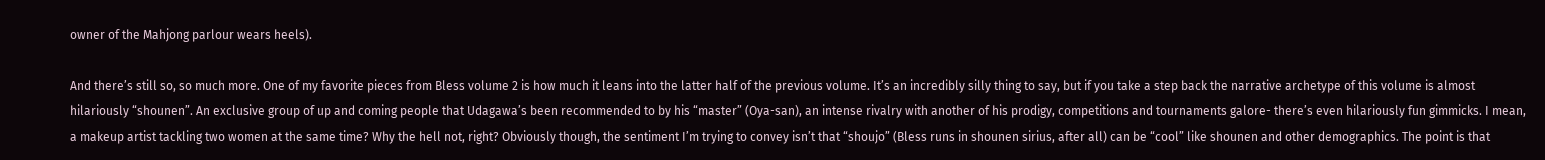owner of the Mahjong parlour wears heels).

And there’s still so, so much more. One of my favorite pieces from Bless volume 2 is how much it leans into the latter half of the previous volume. It’s an incredibly silly thing to say, but if you take a step back the narrative archetype of this volume is almost hilariously “shounen”. An exclusive group of up and coming people that Udagawa’s been recommended to by his “master” (Oya-san), an intense rivalry with another of his prodigy, competitions and tournaments galore- there’s even hilariously fun gimmicks. I mean, a makeup artist tackling two women at the same time? Why the hell not, right? Obviously though, the sentiment I’m trying to convey isn’t that “shoujo” (Bless runs in shounen sirius, after all) can be “cool” like shounen and other demographics. The point is that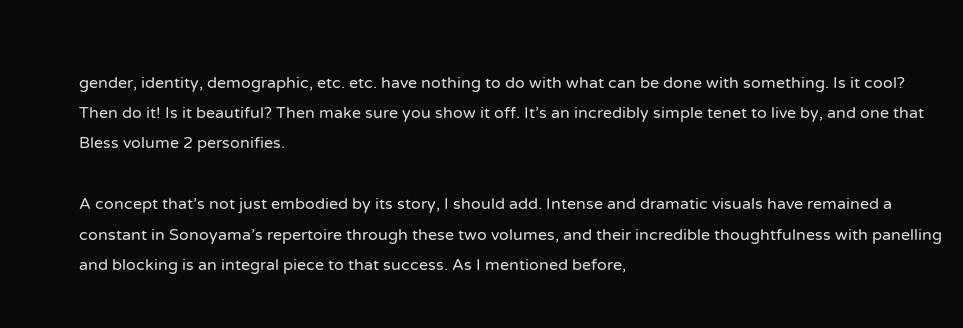gender, identity, demographic, etc. etc. have nothing to do with what can be done with something. Is it cool? Then do it! Is it beautiful? Then make sure you show it off. It’s an incredibly simple tenet to live by, and one that Bless volume 2 personifies.

A concept that’s not just embodied by its story, I should add. Intense and dramatic visuals have remained a constant in Sonoyama’s repertoire through these two volumes, and their incredible thoughtfulness with panelling and blocking is an integral piece to that success. As I mentioned before,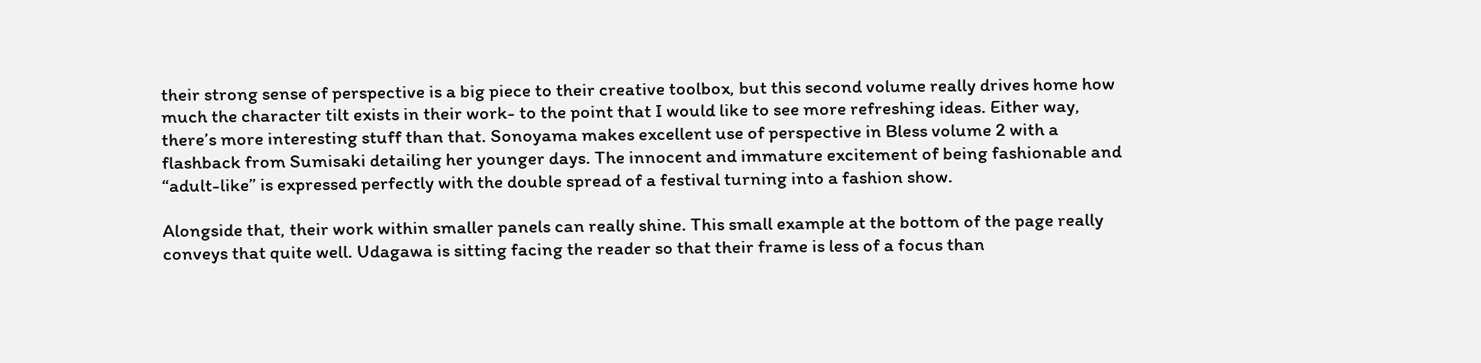their strong sense of perspective is a big piece to their creative toolbox, but this second volume really drives home how much the character tilt exists in their work- to the point that I would like to see more refreshing ideas. Either way, there’s more interesting stuff than that. Sonoyama makes excellent use of perspective in Bless volume 2 with a flashback from Sumisaki detailing her younger days. The innocent and immature excitement of being fashionable and “adult-like” is expressed perfectly with the double spread of a festival turning into a fashion show.

Alongside that, their work within smaller panels can really shine. This small example at the bottom of the page really conveys that quite well. Udagawa is sitting facing the reader so that their frame is less of a focus than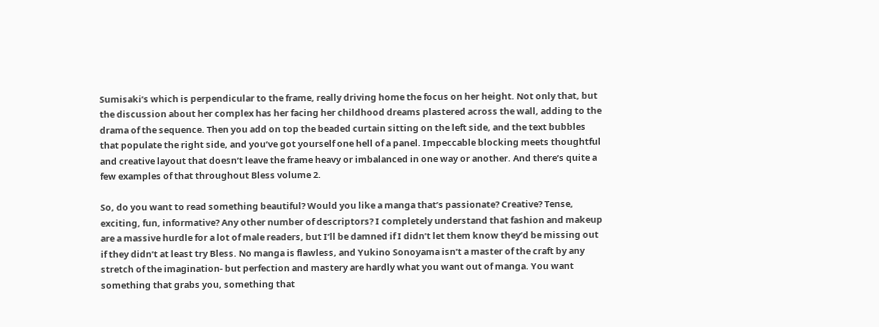Sumisaki’s which is perpendicular to the frame, really driving home the focus on her height. Not only that, but the discussion about her complex has her facing her childhood dreams plastered across the wall, adding to the drama of the sequence. Then you add on top the beaded curtain sitting on the left side, and the text bubbles that populate the right side, and you’ve got yourself one hell of a panel. Impeccable blocking meets thoughtful and creative layout that doesn’t leave the frame heavy or imbalanced in one way or another. And there’s quite a few examples of that throughout Bless volume 2.

So, do you want to read something beautiful? Would you like a manga that’s passionate? Creative? Tense, exciting, fun, informative? Any other number of descriptors? I completely understand that fashion and makeup are a massive hurdle for a lot of male readers, but I’ll be damned if I didn’t let them know they’d be missing out if they didn’t at least try Bless. No manga is flawless, and Yukino Sonoyama isn’t a master of the craft by any stretch of the imagination- but perfection and mastery are hardly what you want out of manga. You want something that grabs you, something that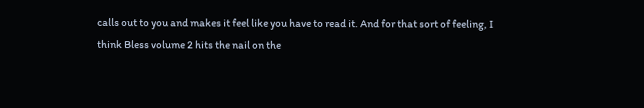calls out to you and makes it feel like you have to read it. And for that sort of feeling, I think Bless volume 2 hits the nail on the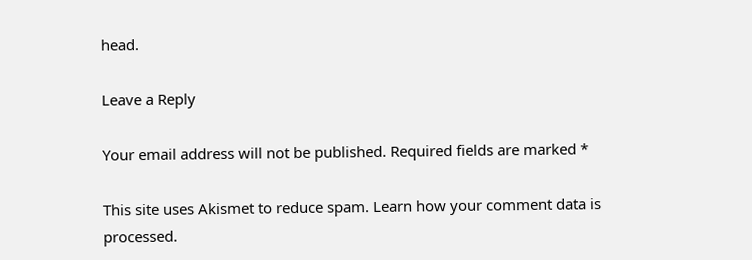head.

Leave a Reply

Your email address will not be published. Required fields are marked *

This site uses Akismet to reduce spam. Learn how your comment data is processed.